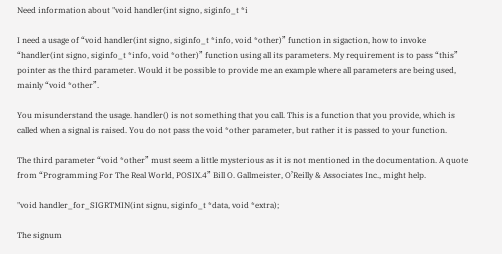Need information about "void handler(int signo, siginfo_t *i

I need a usage of “void handler(int signo, siginfo_t *info, void *other)” function in sigaction, how to invoke “handler(int signo, siginfo_t *info, void *other)” function using all its parameters. My requirement is to pass “this” pointer as the third parameter. Would it be possible to provide me an example where all parameters are being used, mainly “void *other”.

You misunderstand the usage. handler() is not something that you call. This is a function that you provide, which is called when a signal is raised. You do not pass the void *other parameter, but rather it is passed to your function.

The third parameter “void *other” must seem a little mysterious as it is not mentioned in the documentation. A quote from “Programming For The Real World, POSIX.4” Bill O. Gallmeister, O’Reilly & Associates Inc., might help.

"void handler_for_SIGRTMIN(int signu, siginfo_t *data, void *extra);

The signum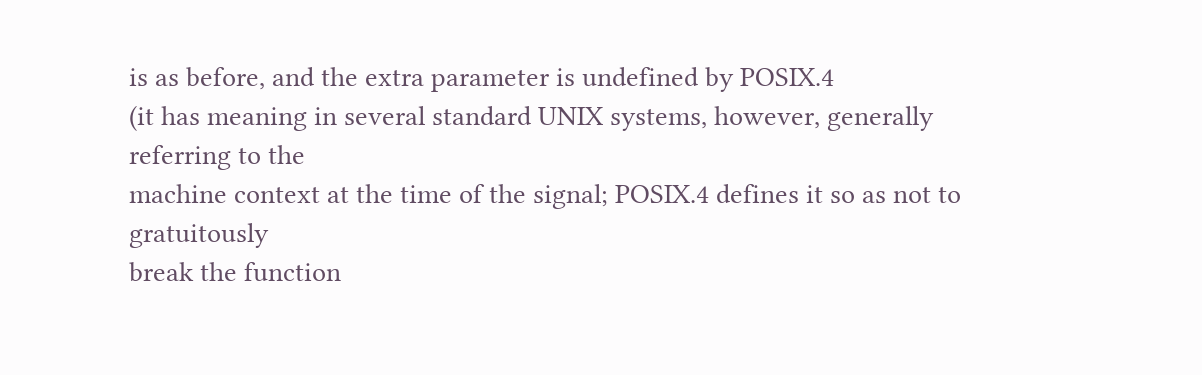is as before, and the extra parameter is undefined by POSIX.4
(it has meaning in several standard UNIX systems, however, generally referring to the
machine context at the time of the signal; POSIX.4 defines it so as not to gratuitously
break the function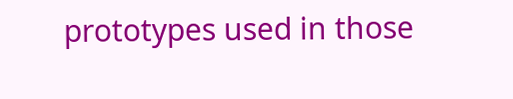prototypes used in those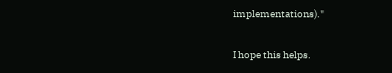implementations)."

I hope this helps.